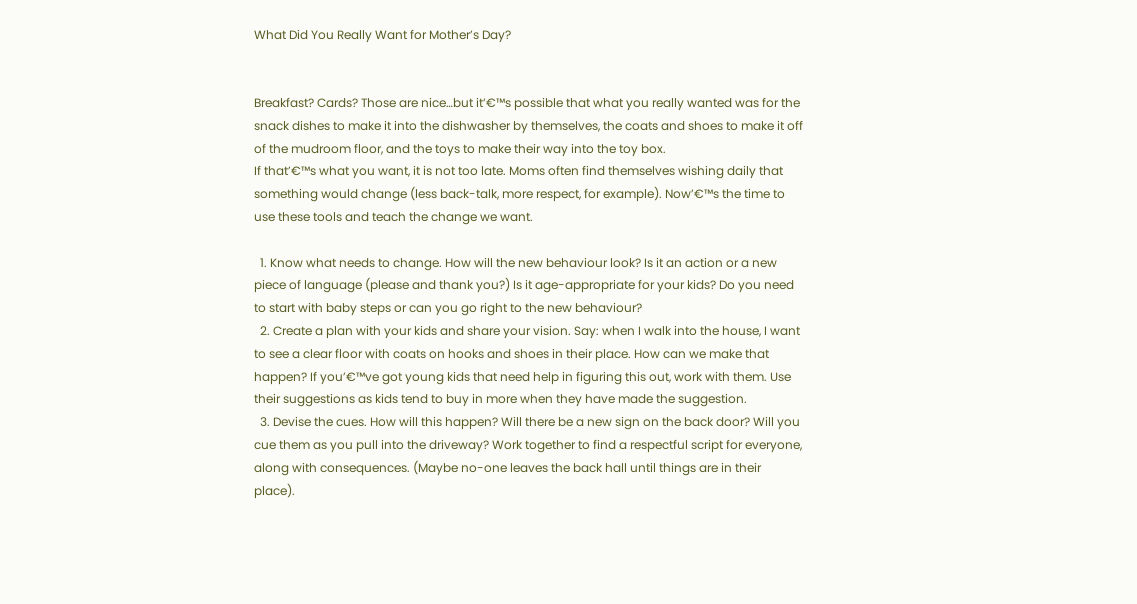What Did You Really Want for Mother’s Day?


Breakfast? Cards? Those are nice…but it’€™s possible that what you really wanted was for the snack dishes to make it into the dishwasher by themselves, the coats and shoes to make it off of the mudroom floor, and the toys to make their way into the toy box.
If that’€™s what you want, it is not too late. Moms often find themselves wishing daily that something would change (less back-talk, more respect, for example). Now’€™s the time to use these tools and teach the change we want.

  1. Know what needs to change. How will the new behaviour look? Is it an action or a new piece of language (please and thank you?) Is it age-appropriate for your kids? Do you need to start with baby steps or can you go right to the new behaviour?
  2. Create a plan with your kids and share your vision. Say: when I walk into the house, I want to see a clear floor with coats on hooks and shoes in their place. How can we make that happen? If you’€™ve got young kids that need help in figuring this out, work with them. Use their suggestions as kids tend to buy in more when they have made the suggestion.
  3. Devise the cues. How will this happen? Will there be a new sign on the back door? Will you cue them as you pull into the driveway? Work together to find a respectful script for everyone, along with consequences. (Maybe no-one leaves the back hall until things are in their place).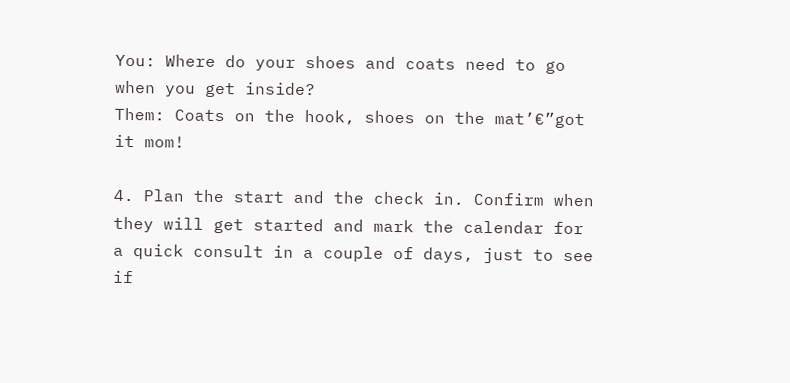You: Where do your shoes and coats need to go when you get inside?
Them: Coats on the hook, shoes on the mat’€”got it mom!

4. Plan the start and the check in. Confirm when they will get started and mark the calendar for a quick consult in a couple of days, just to see if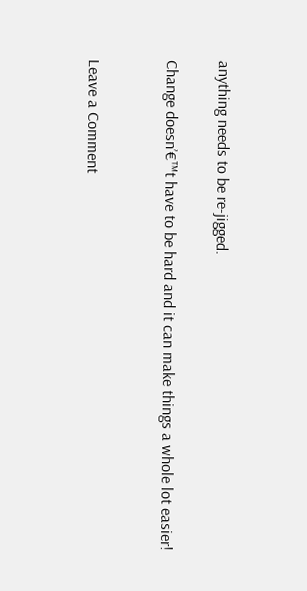anything needs to be re-jigged.

Change doesn’€™t have to be hard and it can make things a whole lot easier!


Leave a Comment